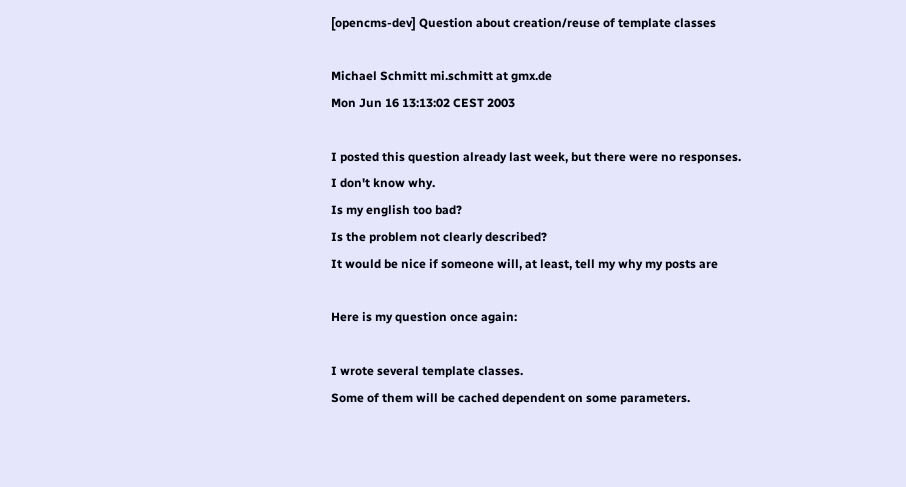[opencms-dev] Question about creation/reuse of template classes

Michael Schmitt mi.schmitt at gmx.de
Mon Jun 16 13:13:02 CEST 2003

I posted this question already last week, but there were no responses.
I don't know why.
Is my english too bad?
Is the problem not clearly described?
It would be nice if someone will, at least, tell my why my posts are

Here is my question once again:

I wrote several template classes.
Some of them will be cached dependent on some parameters.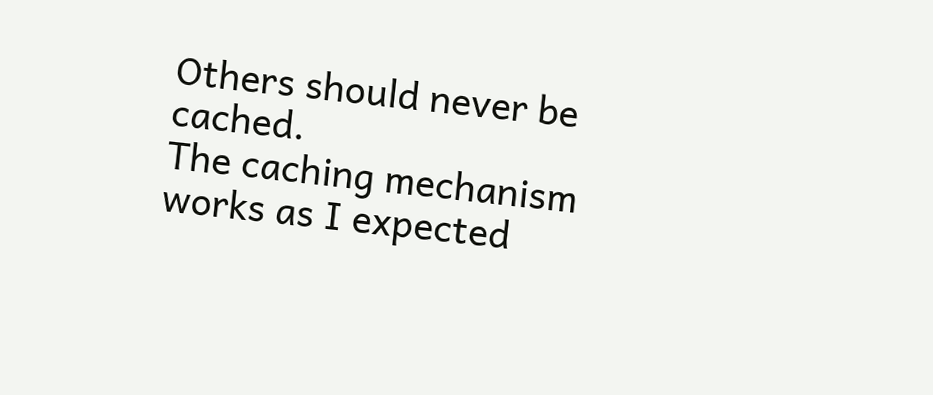Others should never be cached.
The caching mechanism works as I expected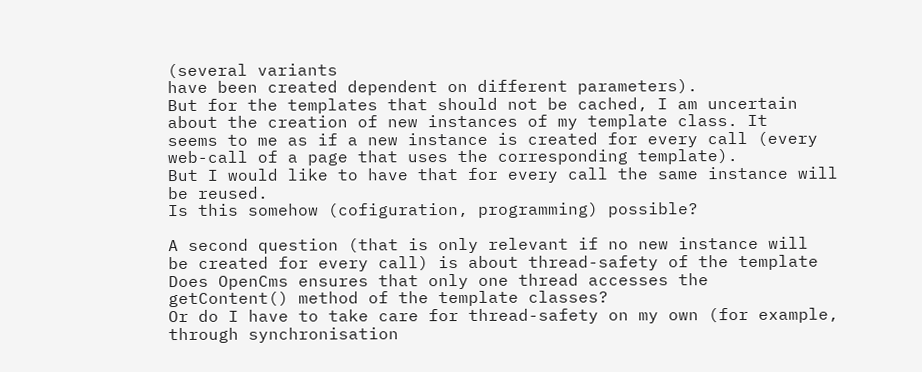(several variants
have been created dependent on different parameters).
But for the templates that should not be cached, I am uncertain
about the creation of new instances of my template class. It
seems to me as if a new instance is created for every call (every
web-call of a page that uses the corresponding template).
But I would like to have that for every call the same instance will
be reused.
Is this somehow (cofiguration, programming) possible?

A second question (that is only relevant if no new instance will
be created for every call) is about thread-safety of the template
Does OpenCms ensures that only one thread accesses the
getContent() method of the template classes?
Or do I have to take care for thread-safety on my own (for example,
through synchronisation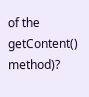of the getContent() method)?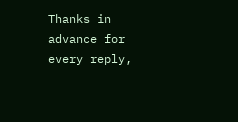Thanks in advance for every reply,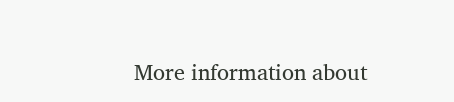More information about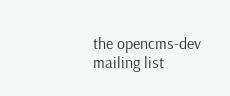the opencms-dev mailing list